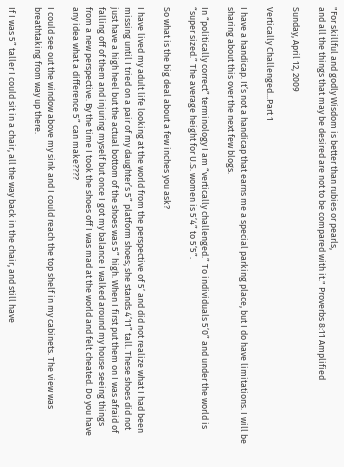"For skillful and godly Wisdom is better than rubies or pearls,
and all the things that may be desired are not to be compared with it." Proverbs 8:11 Amplified

Sunday, April 12, 2009

Vertically Challenged...Part 1

I have a handicap. It’s not a handicap that earns me a special parking place, but I do have limitations. I will be sharing about this over the next few blogs.

In “politically correct” terminology I am “vertically challenged.” To individuals 5’0” and under the world is “super sized.” The average height for U.S. women is 5’4” to 5’5”.

So what is the big deal about a few inches you ask?

I have lived my adult life looking at the world from the perspective of 5’ and did not realize what I had been missing until I tried on a pair of my daughter’s 5” platform shoes; she stands 4’11” tall. These shoes did not just have a high heel but the actual bottom of the shoes was 5” high. When I first put them on I was afraid of falling off of them and injuring myself but once I got my balance I walked around my house seeing things from a new perspective. By the time I took the shoes off I was mad at the world and felt cheated. Do you have any idea what a difference 5” can make????

I could see out the window above my sink and I could reach the top shelf in my cabinets. The view was breathtaking from way up there.

If I was 5” taller I could sit in a chair, all the way back in the chair, and still have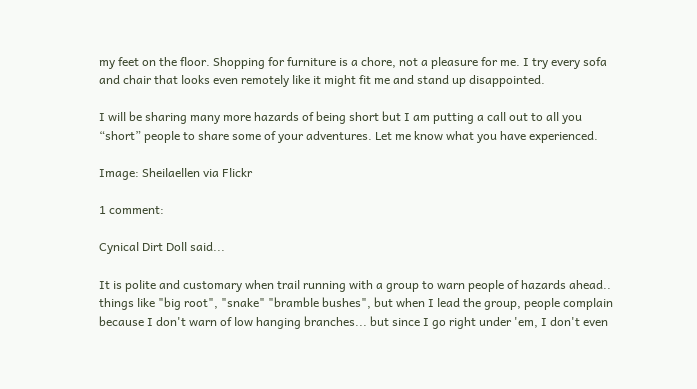my feet on the floor. Shopping for furniture is a chore, not a pleasure for me. I try every sofa and chair that looks even remotely like it might fit me and stand up disappointed.

I will be sharing many more hazards of being short but I am putting a call out to all you “short” people to share some of your adventures. Let me know what you have experienced.

Image: Sheilaellen via Flickr

1 comment:

Cynical Dirt Doll said...

It is polite and customary when trail running with a group to warn people of hazards ahead.. things like "big root", "snake" "bramble bushes", but when I lead the group, people complain because I don't warn of low hanging branches... but since I go right under 'em, I don't even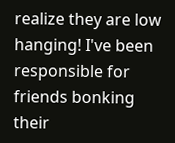realize they are low hanging! I've been responsible for friends bonking their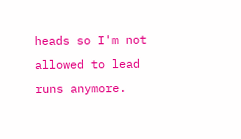heads so I'm not allowed to lead runs anymore.